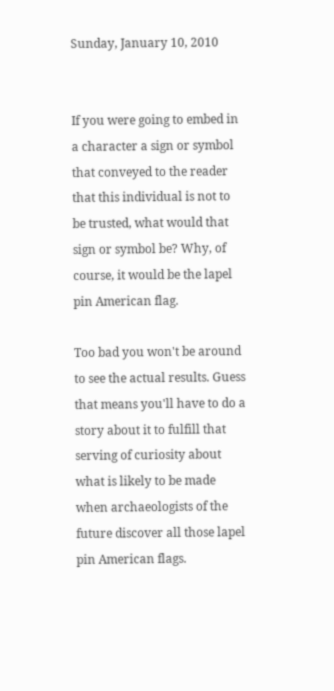Sunday, January 10, 2010


If you were going to embed in a character a sign or symbol that conveyed to the reader that this individual is not to be trusted, what would that sign or symbol be? Why, of course, it would be the lapel pin American flag.

Too bad you won't be around to see the actual results. Guess that means you'll have to do a story about it to fulfill that serving of curiosity about what is likely to be made when archaeologists of the future discover all those lapel pin American flags.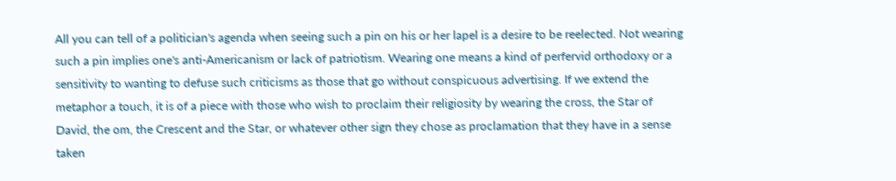All you can tell of a politician's agenda when seeing such a pin on his or her lapel is a desire to be reelected. Not wearing such a pin implies one's anti-Americanism or lack of patriotism. Wearing one means a kind of perfervid orthodoxy or a sensitivity to wanting to defuse such criticisms as those that go without conspicuous advertising. If we extend the metaphor a touch, it is of a piece with those who wish to proclaim their religiosity by wearing the cross, the Star of David, the om, the Crescent and the Star, or whatever other sign they chose as proclamation that they have in a sense taken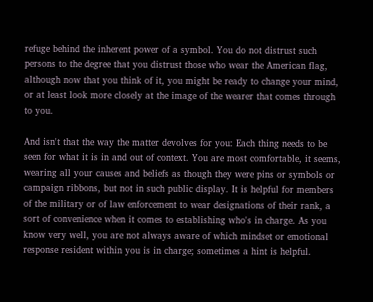refuge behind the inherent power of a symbol. You do not distrust such persons to the degree that you distrust those who wear the American flag, although now that you think of it, you might be ready to change your mind, or at least look more closely at the image of the wearer that comes through to you.

And isn't that the way the matter devolves for you: Each thing needs to be seen for what it is in and out of context. You are most comfortable, it seems, wearing all your causes and beliefs as though they were pins or symbols or campaign ribbons, but not in such public display. It is helpful for members of the military or of law enforcement to wear designations of their rank, a sort of convenience when it comes to establishing who's in charge. As you know very well, you are not always aware of which mindset or emotional response resident within you is in charge; sometimes a hint is helpful.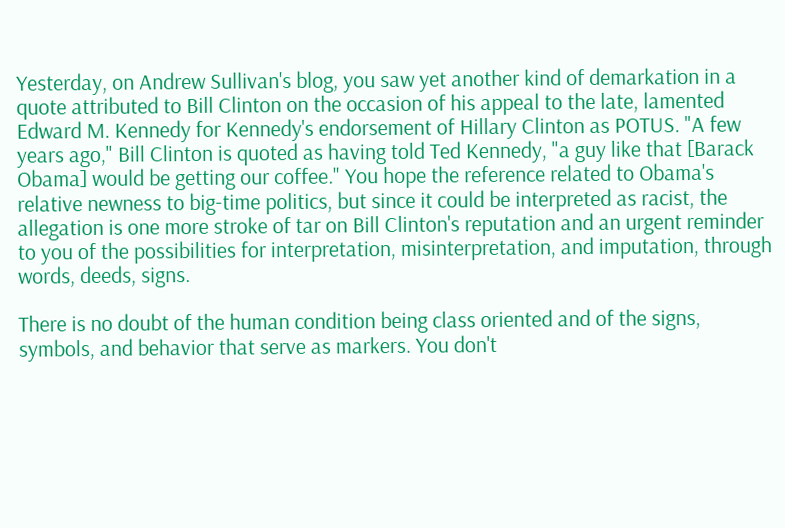Yesterday, on Andrew Sullivan's blog, you saw yet another kind of demarkation in a quote attributed to Bill Clinton on the occasion of his appeal to the late, lamented Edward M. Kennedy for Kennedy's endorsement of Hillary Clinton as POTUS. "A few years ago," Bill Clinton is quoted as having told Ted Kennedy, "a guy like that [Barack Obama] would be getting our coffee." You hope the reference related to Obama's relative newness to big-time politics, but since it could be interpreted as racist, the allegation is one more stroke of tar on Bill Clinton's reputation and an urgent reminder to you of the possibilities for interpretation, misinterpretation, and imputation, through words, deeds, signs.

There is no doubt of the human condition being class oriented and of the signs, symbols, and behavior that serve as markers. You don't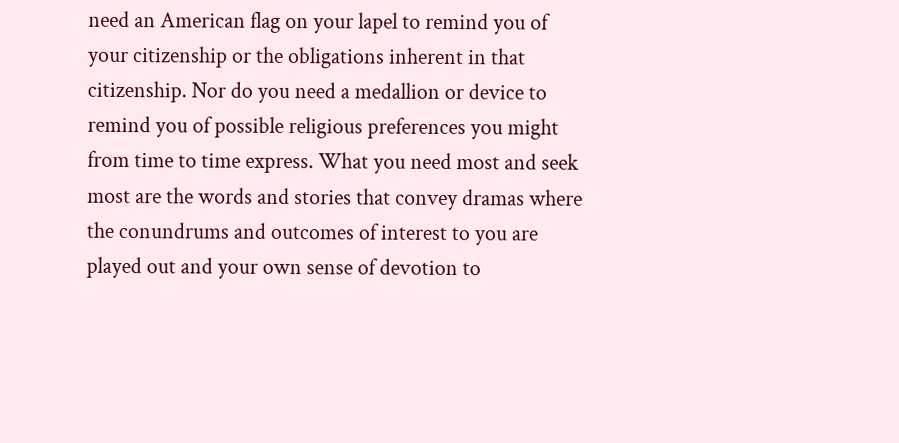need an American flag on your lapel to remind you of your citizenship or the obligations inherent in that citizenship. Nor do you need a medallion or device to remind you of possible religious preferences you might from time to time express. What you need most and seek most are the words and stories that convey dramas where the conundrums and outcomes of interest to you are played out and your own sense of devotion to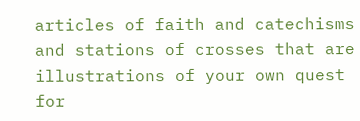articles of faith and catechisms and stations of crosses that are illustrations of your own quest for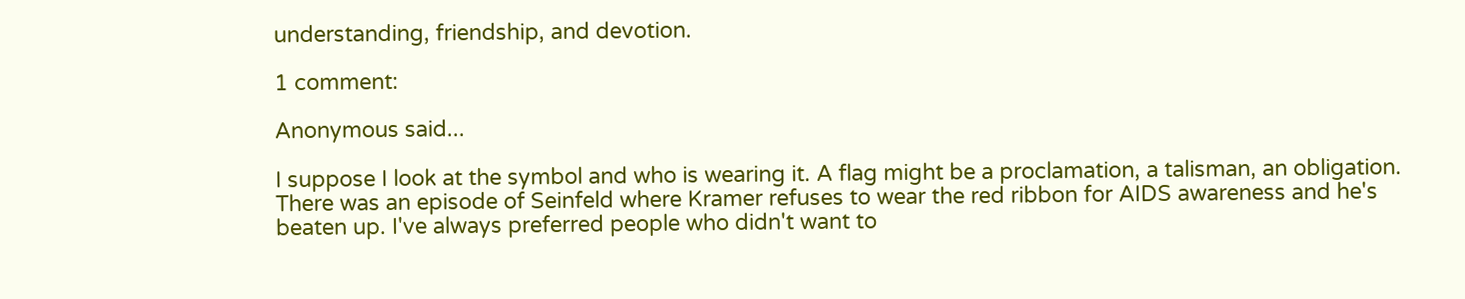understanding, friendship, and devotion.

1 comment:

Anonymous said...

I suppose I look at the symbol and who is wearing it. A flag might be a proclamation, a talisman, an obligation. There was an episode of Seinfeld where Kramer refuses to wear the red ribbon for AIDS awareness and he's beaten up. I've always preferred people who didn't want to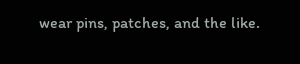wear pins, patches, and the like.